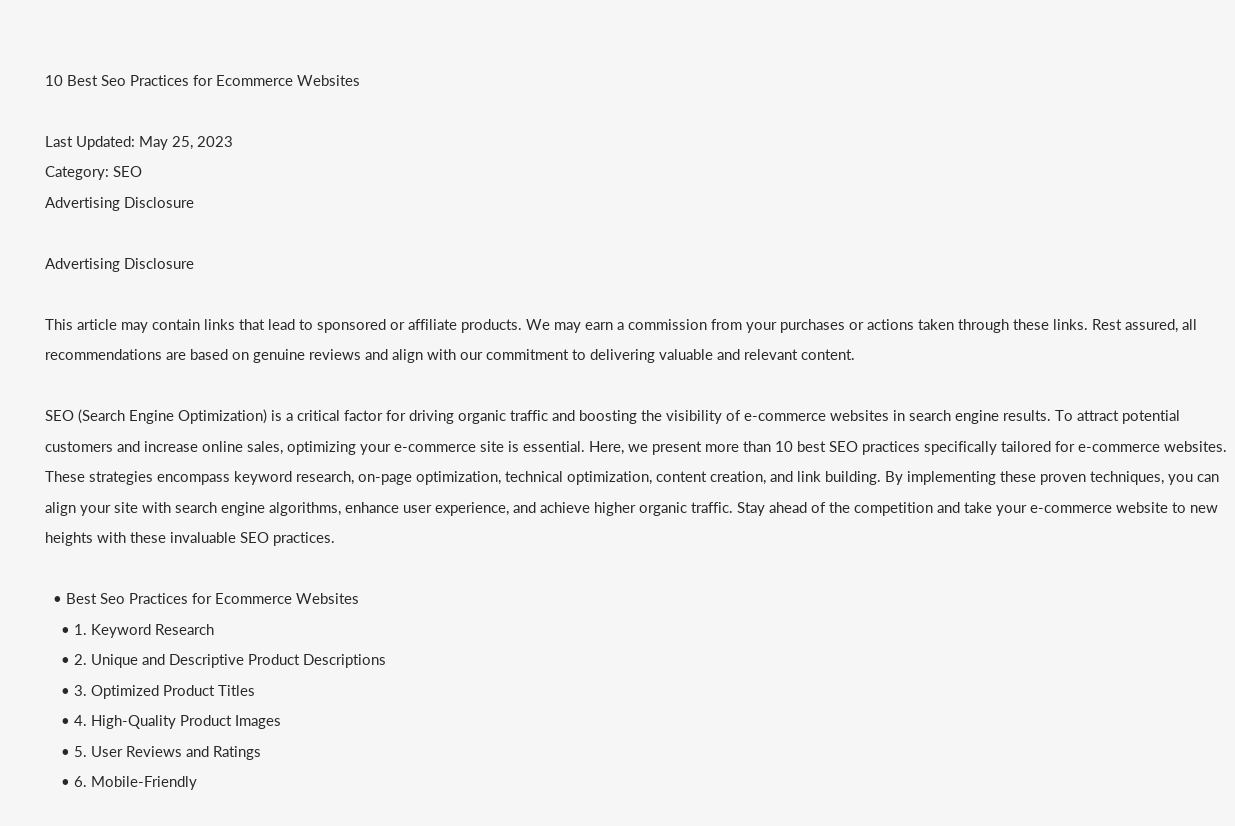10 Best Seo Practices for Ecommerce Websites

Last Updated: May 25, 2023
Category: SEO
Advertising Disclosure

Advertising Disclosure

This article may contain links that lead to sponsored or affiliate products. We may earn a commission from your purchases or actions taken through these links. Rest assured, all recommendations are based on genuine reviews and align with our commitment to delivering valuable and relevant content.

SEO (Search Engine Optimization) is a critical factor for driving organic traffic and boosting the visibility of e-commerce websites in search engine results. To attract potential customers and increase online sales, optimizing your e-commerce site is essential. Here, we present more than 10 best SEO practices specifically tailored for e-commerce websites. These strategies encompass keyword research, on-page optimization, technical optimization, content creation, and link building. By implementing these proven techniques, you can align your site with search engine algorithms, enhance user experience, and achieve higher organic traffic. Stay ahead of the competition and take your e-commerce website to new heights with these invaluable SEO practices.

  • Best Seo Practices for Ecommerce Websites
    • 1. Keyword Research
    • 2. Unique and Descriptive Product Descriptions
    • 3. Optimized Product Titles
    • 4. High-Quality Product Images
    • 5. User Reviews and Ratings
    • 6. Mobile-Friendly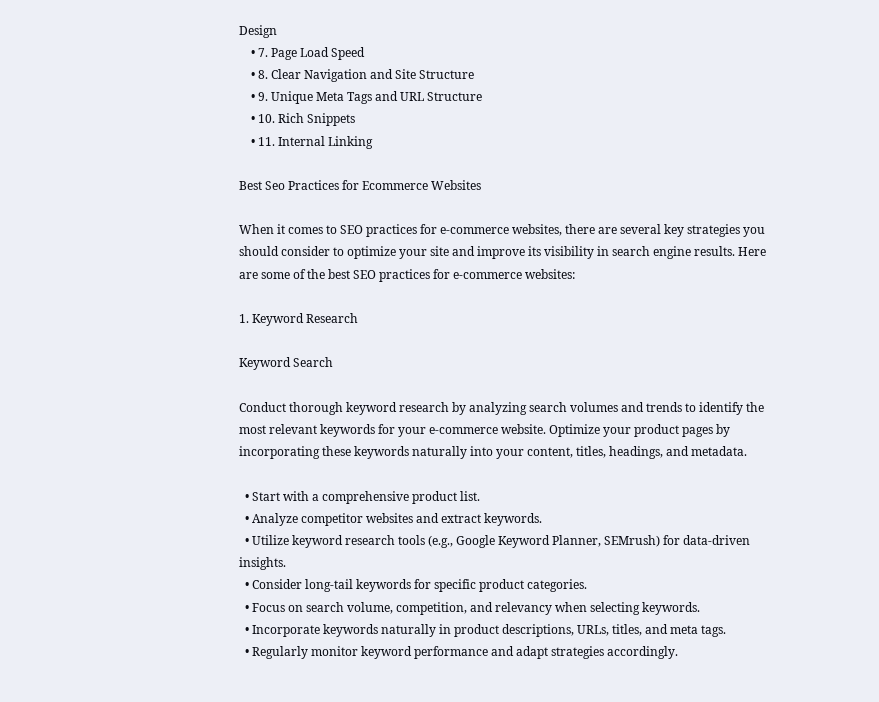Design
    • 7. Page Load Speed
    • 8. Clear Navigation and Site Structure
    • 9. Unique Meta Tags and URL Structure
    • 10. Rich Snippets
    • 11. Internal Linking

Best Seo Practices for Ecommerce Websites

When it comes to SEO practices for e-commerce websites, there are several key strategies you should consider to optimize your site and improve its visibility in search engine results. Here are some of the best SEO practices for e-commerce websites:

1. Keyword Research

Keyword Search

Conduct thorough keyword research by analyzing search volumes and trends to identify the most relevant keywords for your e-commerce website. Optimize your product pages by incorporating these keywords naturally into your content, titles, headings, and metadata.

  • Start with a comprehensive product list.
  • Analyze competitor websites and extract keywords.
  • Utilize keyword research tools (e.g., Google Keyword Planner, SEMrush) for data-driven insights.
  • Consider long-tail keywords for specific product categories.
  • Focus on search volume, competition, and relevancy when selecting keywords.
  • Incorporate keywords naturally in product descriptions, URLs, titles, and meta tags.
  • Regularly monitor keyword performance and adapt strategies accordingly.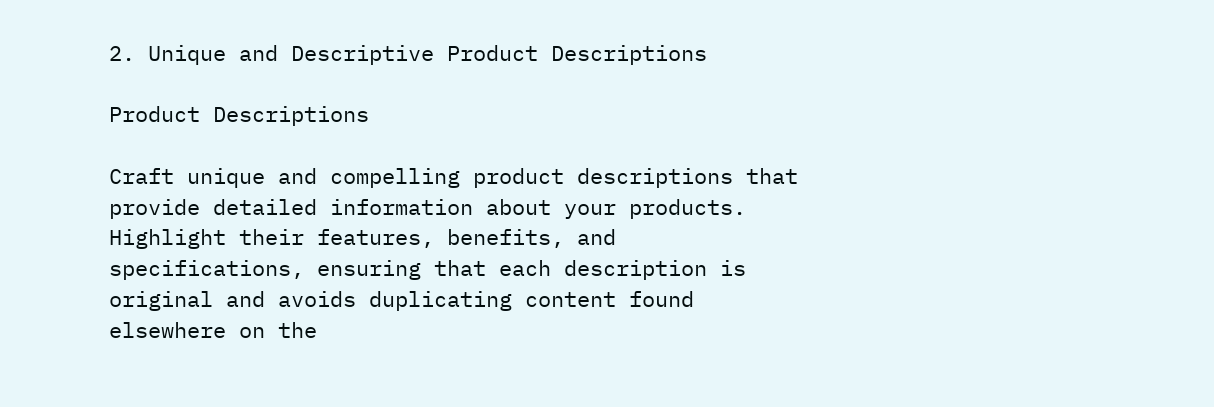2. Unique and Descriptive Product Descriptions

Product Descriptions

Craft unique and compelling product descriptions that provide detailed information about your products. Highlight their features, benefits, and specifications, ensuring that each description is original and avoids duplicating content found elsewhere on the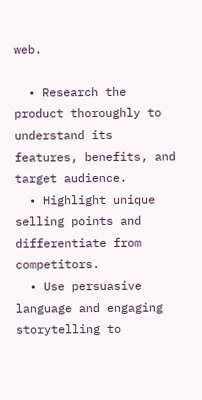web.

  • Research the product thoroughly to understand its features, benefits, and target audience.
  • Highlight unique selling points and differentiate from competitors.
  • Use persuasive language and engaging storytelling to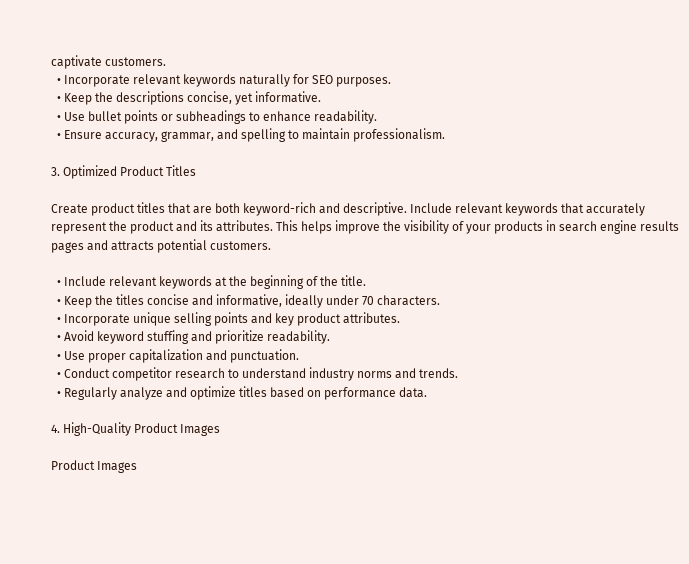captivate customers.
  • Incorporate relevant keywords naturally for SEO purposes.
  • Keep the descriptions concise, yet informative.
  • Use bullet points or subheadings to enhance readability.
  • Ensure accuracy, grammar, and spelling to maintain professionalism.

3. Optimized Product Titles

Create product titles that are both keyword-rich and descriptive. Include relevant keywords that accurately represent the product and its attributes. This helps improve the visibility of your products in search engine results pages and attracts potential customers.

  • Include relevant keywords at the beginning of the title.
  • Keep the titles concise and informative, ideally under 70 characters.
  • Incorporate unique selling points and key product attributes.
  • Avoid keyword stuffing and prioritize readability.
  • Use proper capitalization and punctuation.
  • Conduct competitor research to understand industry norms and trends.
  • Regularly analyze and optimize titles based on performance data.

4. High-Quality Product Images

Product Images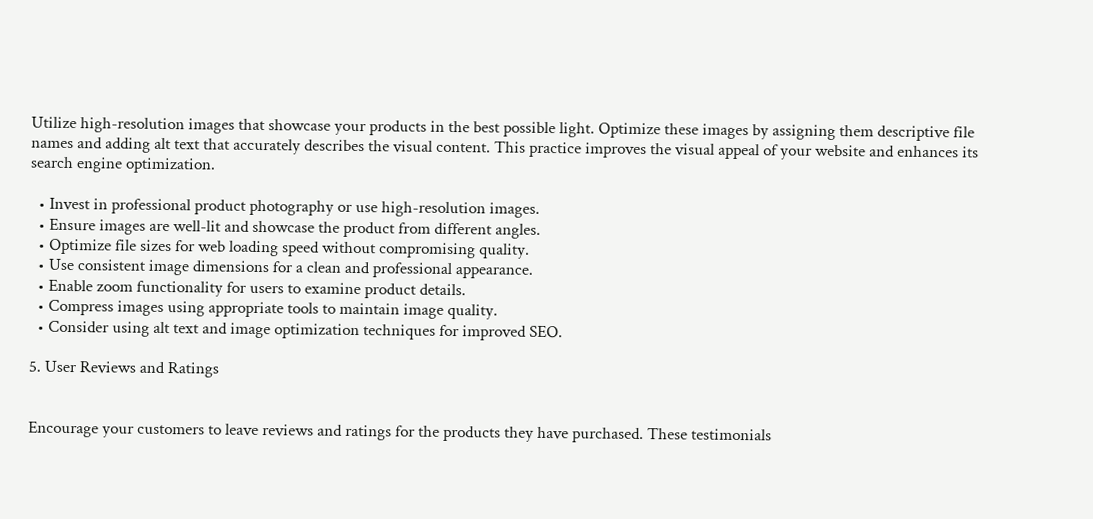Utilize high-resolution images that showcase your products in the best possible light. Optimize these images by assigning them descriptive file names and adding alt text that accurately describes the visual content. This practice improves the visual appeal of your website and enhances its search engine optimization.

  • Invest in professional product photography or use high-resolution images.
  • Ensure images are well-lit and showcase the product from different angles.
  • Optimize file sizes for web loading speed without compromising quality.
  • Use consistent image dimensions for a clean and professional appearance.
  • Enable zoom functionality for users to examine product details.
  • Compress images using appropriate tools to maintain image quality.
  • Consider using alt text and image optimization techniques for improved SEO.

5. User Reviews and Ratings


Encourage your customers to leave reviews and ratings for the products they have purchased. These testimonials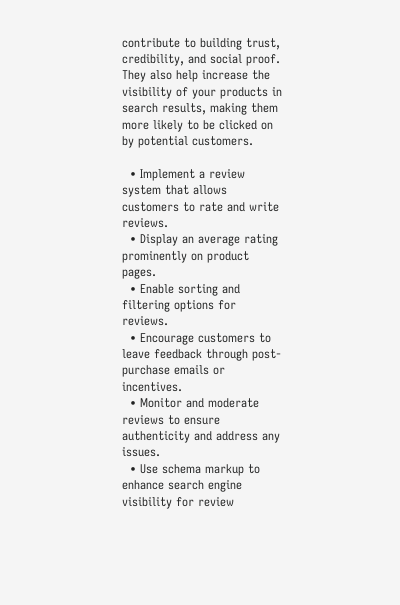contribute to building trust, credibility, and social proof. They also help increase the visibility of your products in search results, making them more likely to be clicked on by potential customers.

  • Implement a review system that allows customers to rate and write reviews.
  • Display an average rating prominently on product pages.
  • Enable sorting and filtering options for reviews.
  • Encourage customers to leave feedback through post-purchase emails or incentives.
  • Monitor and moderate reviews to ensure authenticity and address any issues.
  • Use schema markup to enhance search engine visibility for review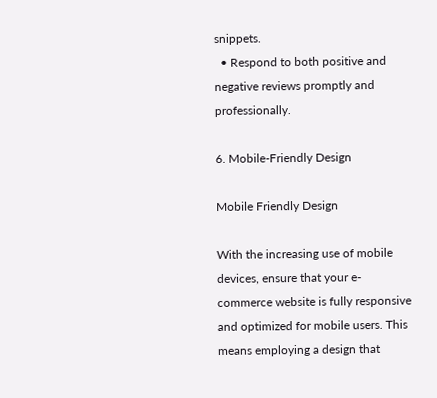snippets.
  • Respond to both positive and negative reviews promptly and professionally.

6. Mobile-Friendly Design

Mobile Friendly Design

With the increasing use of mobile devices, ensure that your e-commerce website is fully responsive and optimized for mobile users. This means employing a design that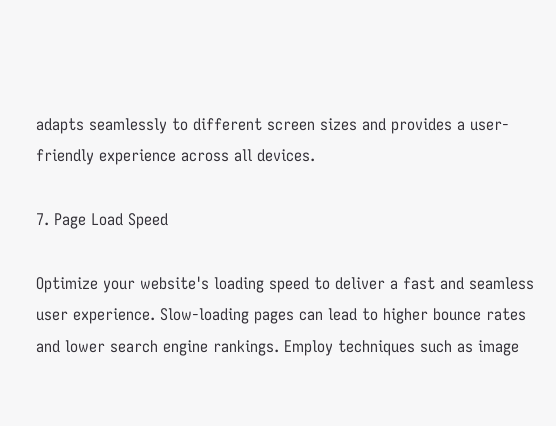adapts seamlessly to different screen sizes and provides a user-friendly experience across all devices.

7. Page Load Speed

Optimize your website's loading speed to deliver a fast and seamless user experience. Slow-loading pages can lead to higher bounce rates and lower search engine rankings. Employ techniques such as image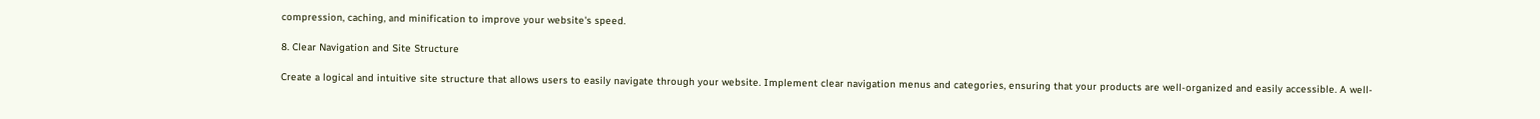compression, caching, and minification to improve your website's speed.

8. Clear Navigation and Site Structure

Create a logical and intuitive site structure that allows users to easily navigate through your website. Implement clear navigation menus and categories, ensuring that your products are well-organized and easily accessible. A well-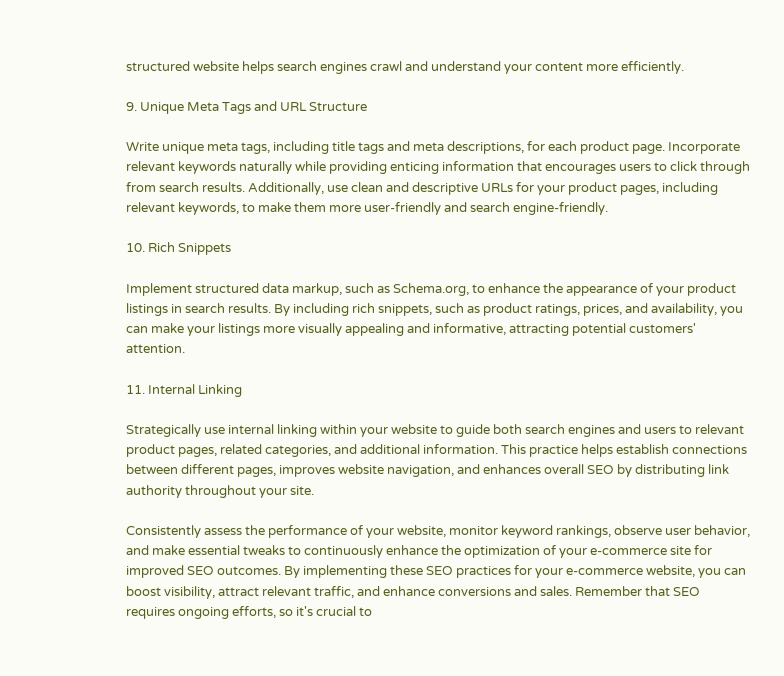structured website helps search engines crawl and understand your content more efficiently.

9. Unique Meta Tags and URL Structure

Write unique meta tags, including title tags and meta descriptions, for each product page. Incorporate relevant keywords naturally while providing enticing information that encourages users to click through from search results. Additionally, use clean and descriptive URLs for your product pages, including relevant keywords, to make them more user-friendly and search engine-friendly.

10. Rich Snippets

Implement structured data markup, such as Schema.org, to enhance the appearance of your product listings in search results. By including rich snippets, such as product ratings, prices, and availability, you can make your listings more visually appealing and informative, attracting potential customers' attention.

11. Internal Linking

Strategically use internal linking within your website to guide both search engines and users to relevant product pages, related categories, and additional information. This practice helps establish connections between different pages, improves website navigation, and enhances overall SEO by distributing link authority throughout your site.

Consistently assess the performance of your website, monitor keyword rankings, observe user behavior, and make essential tweaks to continuously enhance the optimization of your e-commerce site for improved SEO outcomes. By implementing these SEO practices for your e-commerce website, you can boost visibility, attract relevant traffic, and enhance conversions and sales. Remember that SEO requires ongoing efforts, so it's crucial to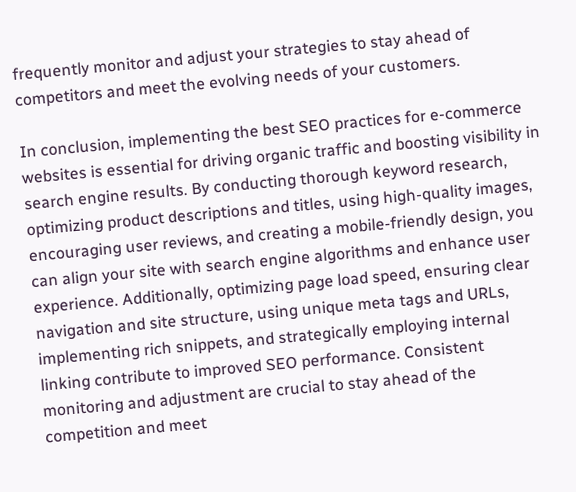frequently monitor and adjust your strategies to stay ahead of competitors and meet the evolving needs of your customers.

In conclusion, implementing the best SEO practices for e-commerce websites is essential for driving organic traffic and boosting visibility in search engine results. By conducting thorough keyword research, optimizing product descriptions and titles, using high-quality images, encouraging user reviews, and creating a mobile-friendly design, you can align your site with search engine algorithms and enhance user experience. Additionally, optimizing page load speed, ensuring clear navigation and site structure, using unique meta tags and URLs, implementing rich snippets, and strategically employing internal linking contribute to improved SEO performance. Consistent monitoring and adjustment are crucial to stay ahead of the competition and meet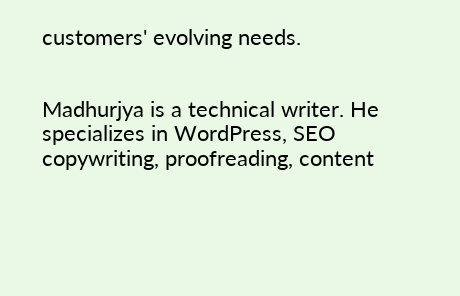customers' evolving needs.


Madhurjya is a technical writer. He specializes in WordPress, SEO copywriting, proofreading, content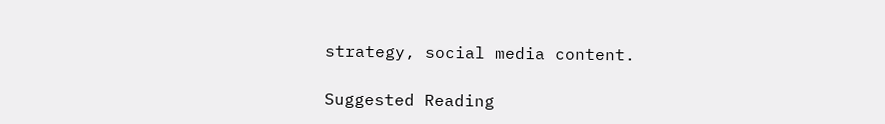strategy, social media content.

Suggested Reading